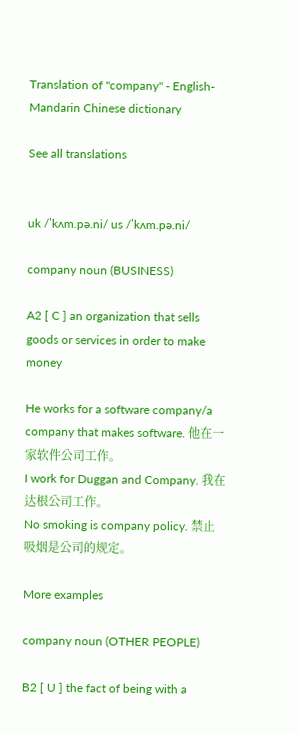Translation of "company" - English-Mandarin Chinese dictionary

See all translations


uk /ˈkʌm.pə.ni/ us /ˈkʌm.pə.ni/

company noun (BUSINESS)

A2 [ C ] an organization that sells goods or services in order to make money

He works for a software company/a company that makes software. 他在一家软件公司工作。
I work for Duggan and Company. 我在达根公司工作。
No smoking is company policy. 禁止吸烟是公司的规定。

More examples

company noun (OTHER PEOPLE)

B2 [ U ] the fact of being with a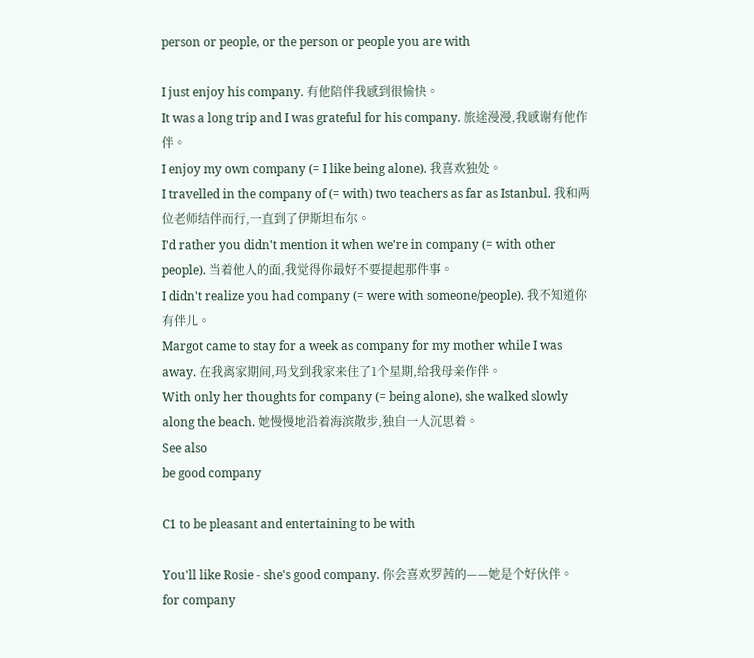person or people, or the person or people you are with

I just enjoy his company. 有他陪伴我感到很愉快。
It was a long trip and I was grateful for his company. 旅途漫漫,我感谢有他作伴。
I enjoy my own company (= I like being alone). 我喜欢独处。
I travelled in the company of (= with) two teachers as far as Istanbul. 我和两位老师结伴而行,一直到了伊斯坦布尔。
I'd rather you didn't mention it when we're in company (= with other people). 当着他人的面,我觉得你最好不要提起那件事。
I didn't realize you had company (= were with someone/people). 我不知道你有伴儿。
Margot came to stay for a week as company for my mother while I was away. 在我离家期间,玛戈到我家来住了1个星期,给我母亲作伴。
With only her thoughts for company (= being alone), she walked slowly along the beach. 她慢慢地沿着海滨散步,独自一人沉思着。
See also
be good company

C1 to be pleasant and entertaining to be with

You'll like Rosie - she's good company. 你会喜欢罗茜的——她是个好伙伴。
for company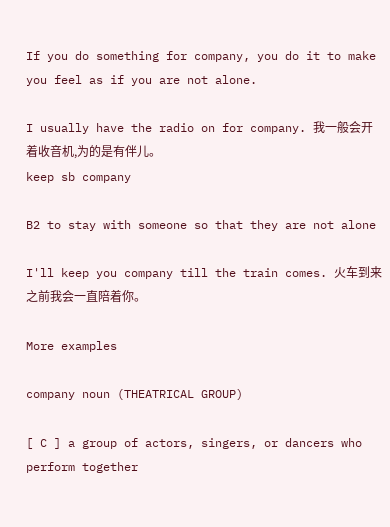If you do something for company, you do it to make you feel as if you are not alone.

I usually have the radio on for company. 我一般会开着收音机,为的是有伴儿。
keep sb company

B2 to stay with someone so that they are not alone

I'll keep you company till the train comes. 火车到来之前我会一直陪着你。

More examples

company noun (THEATRICAL GROUP)

[ C ] a group of actors, singers, or dancers who perform together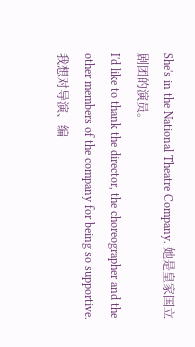She's in the National Theatre Company. 她是皇家国立剧团的演员。
I'd like to thank the director, the choreographer and the other members of the company for being so supportive. 我想对导演、编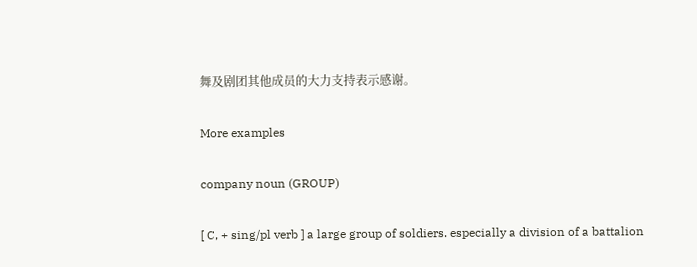舞及剧团其他成员的大力支持表示感谢。

More examples

company noun (GROUP)

[ C, + sing/pl verb ] a large group of soldiers. especially a division of a battalion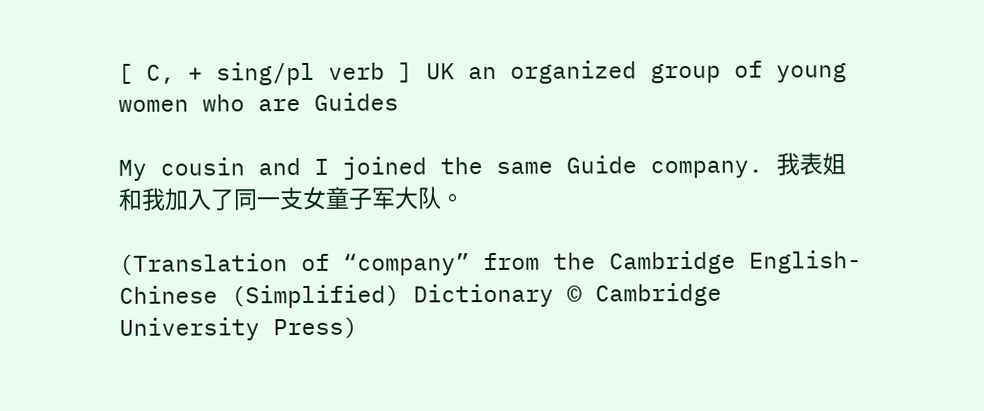[ C, + sing/pl verb ] UK an organized group of young women who are Guides

My cousin and I joined the same Guide company. 我表姐和我加入了同一支女童子军大队。

(Translation of “company” from the Cambridge English-Chinese (Simplified) Dictionary © Cambridge University Press)